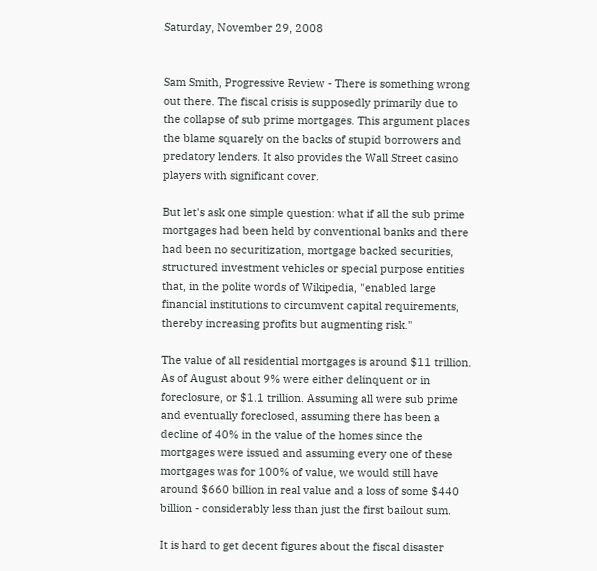Saturday, November 29, 2008


Sam Smith, Progressive Review - There is something wrong out there. The fiscal crisis is supposedly primarily due to the collapse of sub prime mortgages. This argument places the blame squarely on the backs of stupid borrowers and predatory lenders. It also provides the Wall Street casino players with significant cover.

But let's ask one simple question: what if all the sub prime mortgages had been held by conventional banks and there had been no securitization, mortgage backed securities, structured investment vehicles or special purpose entities that, in the polite words of Wikipedia, "enabled large financial institutions to circumvent capital requirements, thereby increasing profits but augmenting risk."

The value of all residential mortgages is around $11 trillion. As of August about 9% were either delinquent or in foreclosure, or $1.1 trillion. Assuming all were sub prime and eventually foreclosed, assuming there has been a decline of 40% in the value of the homes since the mortgages were issued and assuming every one of these mortgages was for 100% of value, we would still have around $660 billion in real value and a loss of some $440 billion - considerably less than just the first bailout sum.

It is hard to get decent figures about the fiscal disaster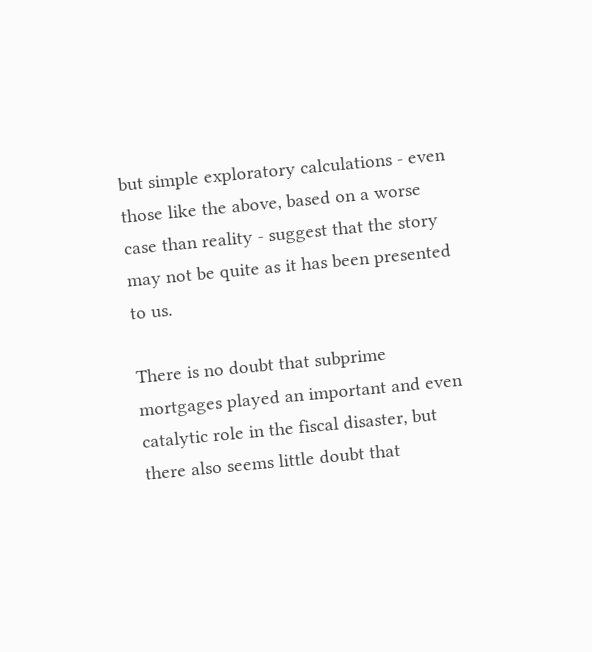but simple exploratory calculations - even those like the above, based on a worse case than reality - suggest that the story may not be quite as it has been presented to us.

There is no doubt that subprime mortgages played an important and even catalytic role in the fiscal disaster, but there also seems little doubt that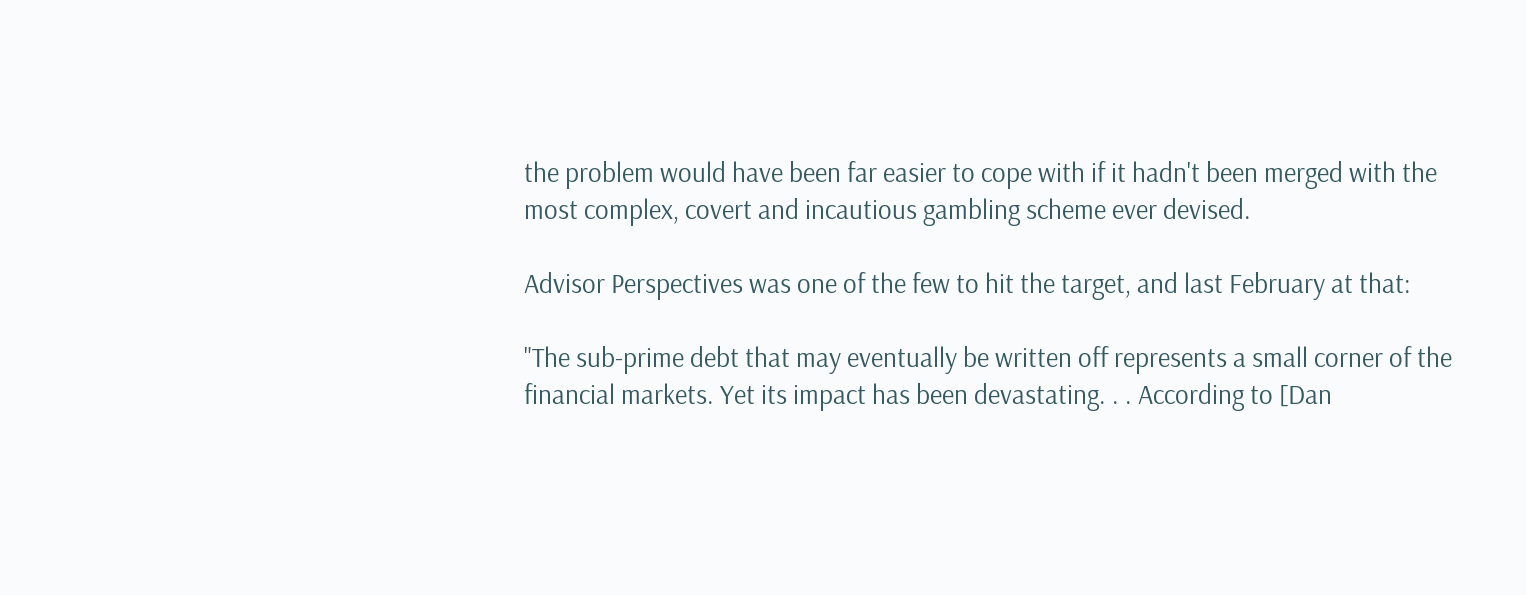the problem would have been far easier to cope with if it hadn't been merged with the most complex, covert and incautious gambling scheme ever devised.

Advisor Perspectives was one of the few to hit the target, and last February at that:

"The sub-prime debt that may eventually be written off represents a small corner of the financial markets. Yet its impact has been devastating. . . According to [Dan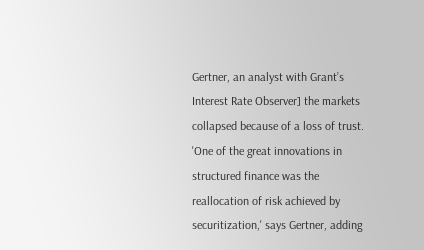Gertner, an analyst with Grant’s Interest Rate Observer] the markets collapsed because of a loss of trust. 'One of the great innovations in structured finance was the reallocation of risk achieved by securitization,' says Gertner, adding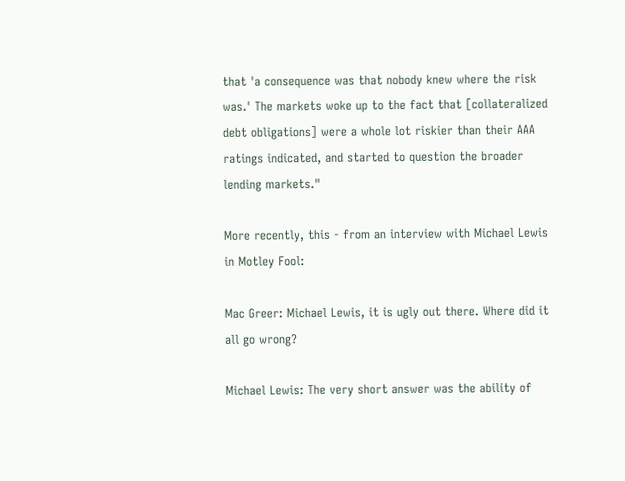that 'a consequence was that nobody knew where the risk was.' The markets woke up to the fact that [collateralized debt obligations] were a whole lot riskier than their AAA ratings indicated, and started to question the broader lending markets."

More recently, this - from an interview with Michael Lewis in Motley Fool:

Mac Greer: Michael Lewis, it is ugly out there. Where did it all go wrong?

Michael Lewis: The very short answer was the ability of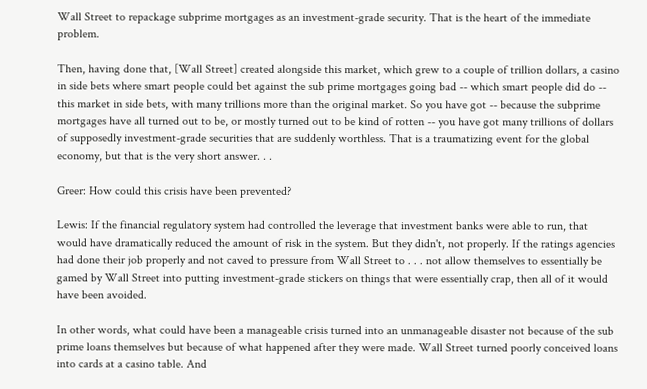Wall Street to repackage subprime mortgages as an investment-grade security. That is the heart of the immediate problem.

Then, having done that, [Wall Street] created alongside this market, which grew to a couple of trillion dollars, a casino in side bets where smart people could bet against the sub prime mortgages going bad -- which smart people did do -- this market in side bets, with many trillions more than the original market. So you have got -- because the subprime mortgages have all turned out to be, or mostly turned out to be kind of rotten -- you have got many trillions of dollars of supposedly investment-grade securities that are suddenly worthless. That is a traumatizing event for the global economy, but that is the very short answer. . .

Greer: How could this crisis have been prevented?

Lewis: If the financial regulatory system had controlled the leverage that investment banks were able to run, that would have dramatically reduced the amount of risk in the system. But they didn't, not properly. If the ratings agencies had done their job properly and not caved to pressure from Wall Street to . . . not allow themselves to essentially be gamed by Wall Street into putting investment-grade stickers on things that were essentially crap, then all of it would have been avoided.

In other words, what could have been a manageable crisis turned into an unmanageable disaster not because of the sub prime loans themselves but because of what happened after they were made. Wall Street turned poorly conceived loans into cards at a casino table. And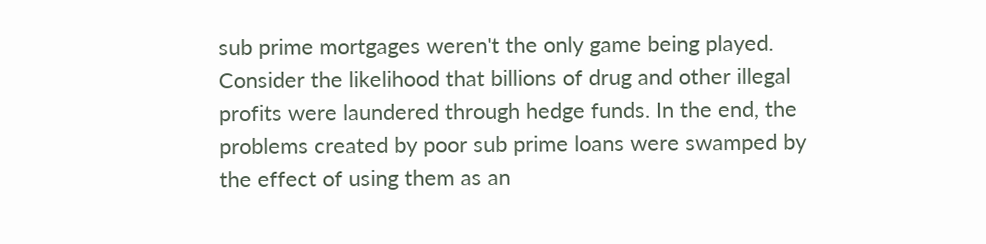sub prime mortgages weren't the only game being played. Consider the likelihood that billions of drug and other illegal profits were laundered through hedge funds. In the end, the problems created by poor sub prime loans were swamped by the effect of using them as an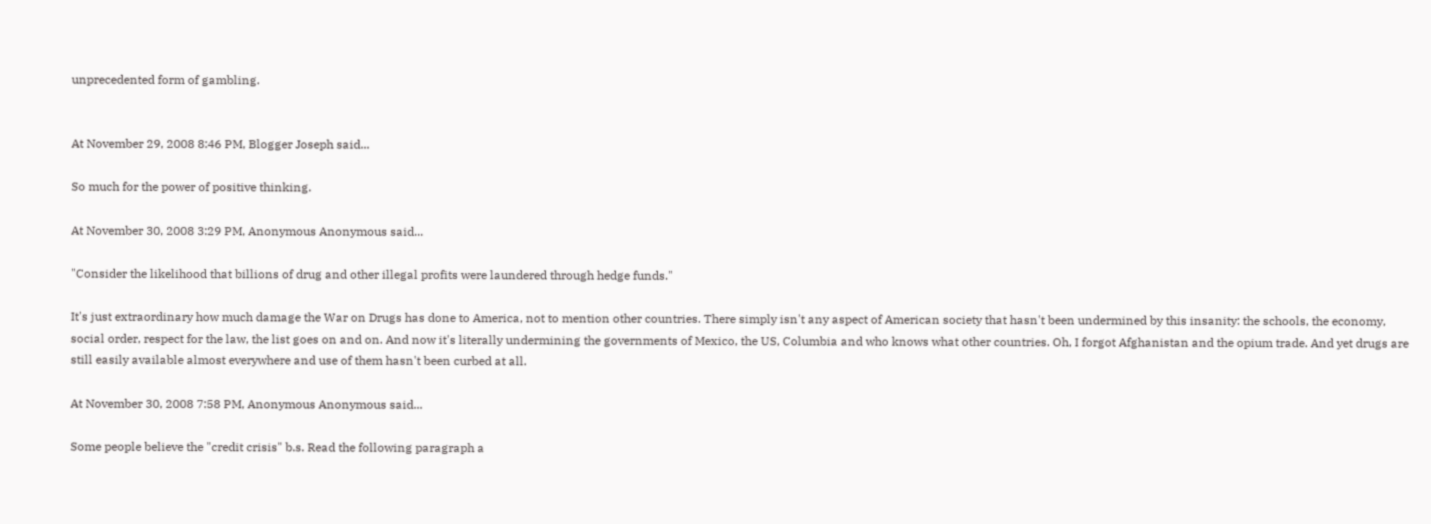unprecedented form of gambling.


At November 29, 2008 8:46 PM, Blogger Joseph said...

So much for the power of positive thinking.

At November 30, 2008 3:29 PM, Anonymous Anonymous said...

"Consider the likelihood that billions of drug and other illegal profits were laundered through hedge funds."

It's just extraordinary how much damage the War on Drugs has done to America, not to mention other countries. There simply isn't any aspect of American society that hasn't been undermined by this insanity: the schools, the economy, social order, respect for the law, the list goes on and on. And now it's literally undermining the governments of Mexico, the US, Columbia and who knows what other countries. Oh, I forgot Afghanistan and the opium trade. And yet drugs are still easily available almost everywhere and use of them hasn't been curbed at all.

At November 30, 2008 7:58 PM, Anonymous Anonymous said...

Some people believe the "credit crisis" b.s. Read the following paragraph a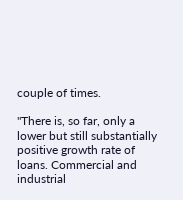couple of times.

"There is, so far, only a lower but still substantially positive growth rate of loans. Commercial and industrial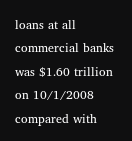loans at all commercial banks was $1.60 trillion on 10/1/2008 compared with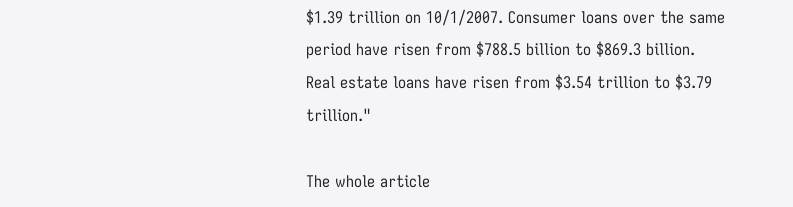$1.39 trillion on 10/1/2007. Consumer loans over the same period have risen from $788.5 billion to $869.3 billion. Real estate loans have risen from $3.54 trillion to $3.79 trillion."

The whole article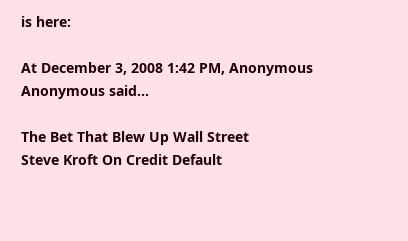is here:

At December 3, 2008 1:42 PM, Anonymous Anonymous said...

The Bet That Blew Up Wall Street
Steve Kroft On Credit Default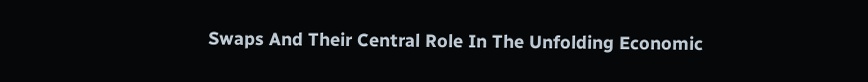Swaps And Their Central Role In The Unfolding Economic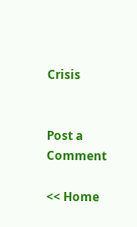Crisis


Post a Comment

<< Home